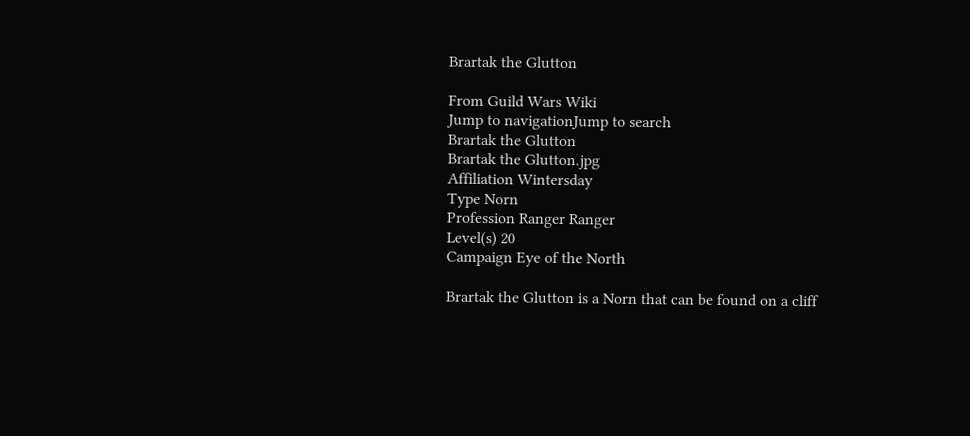Brartak the Glutton

From Guild Wars Wiki
Jump to navigationJump to search
Brartak the Glutton
Brartak the Glutton.jpg
Affiliation Wintersday
Type Norn
Profession Ranger Ranger
Level(s) 20
Campaign Eye of the North

Brartak the Glutton is a Norn that can be found on a cliff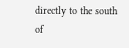directly to the south of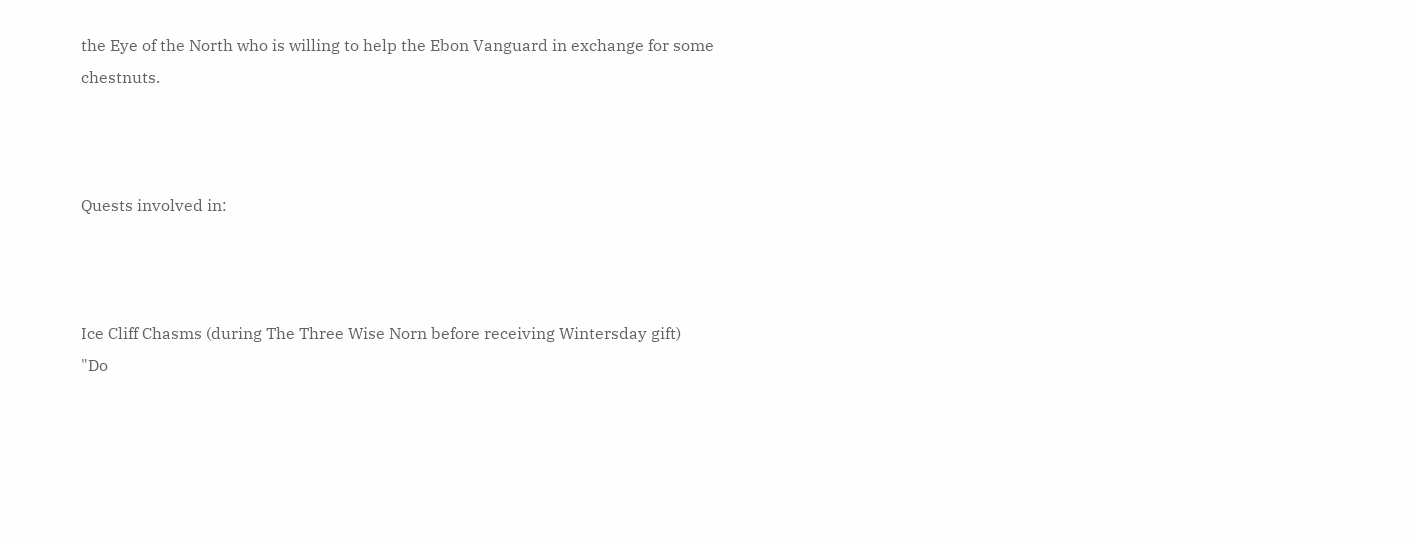the Eye of the North who is willing to help the Ebon Vanguard in exchange for some chestnuts.



Quests involved in:



Ice Cliff Chasms (during The Three Wise Norn before receiving Wintersday gift)
"Do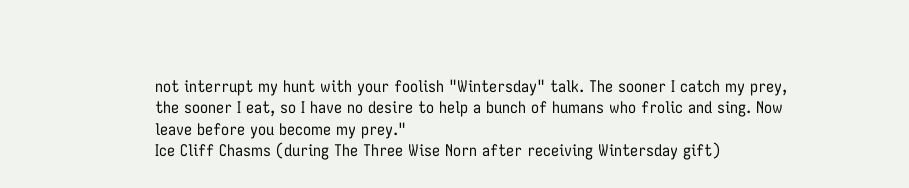not interrupt my hunt with your foolish "Wintersday" talk. The sooner I catch my prey, the sooner I eat, so I have no desire to help a bunch of humans who frolic and sing. Now leave before you become my prey."
Ice Cliff Chasms (during The Three Wise Norn after receiving Wintersday gift)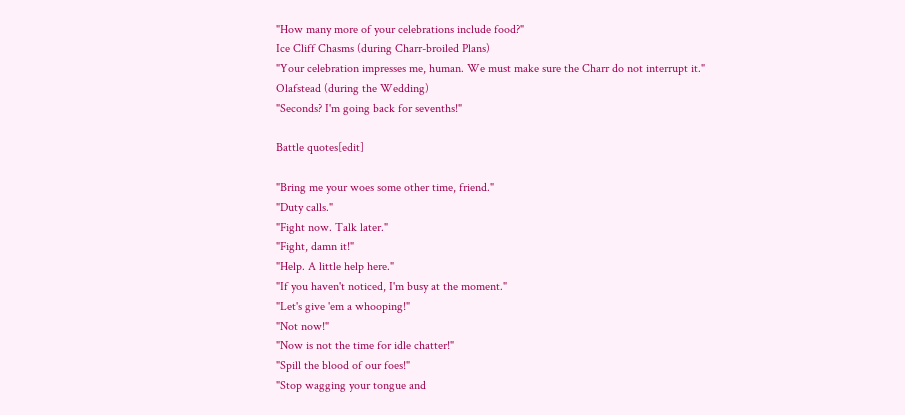"How many more of your celebrations include food?"
Ice Cliff Chasms (during Charr-broiled Plans)
"Your celebration impresses me, human. We must make sure the Charr do not interrupt it."
Olafstead (during the Wedding)
"Seconds? I'm going back for sevenths!"

Battle quotes[edit]

"Bring me your woes some other time, friend."
"Duty calls."
"Fight now. Talk later."
"Fight, damn it!"
"Help. A little help here."
"If you haven't noticed, I'm busy at the moment."
"Let's give 'em a whooping!"
"Not now!"
"Now is not the time for idle chatter!"
"Spill the blood of our foes!"
"Stop wagging your tongue and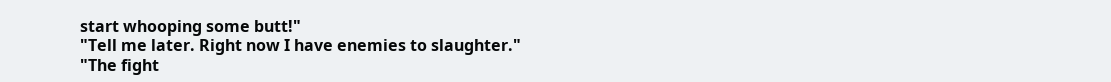start whooping some butt!"
"Tell me later. Right now I have enemies to slaughter."
"The fight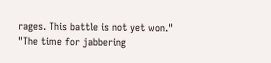rages. This battle is not yet won."
"The time for jabbering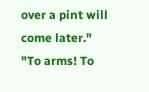over a pint will come later."
"To arms! To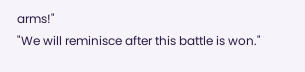arms!"
"We will reminisce after this battle is won."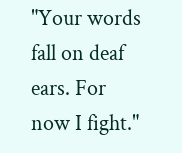"Your words fall on deaf ears. For now I fight."